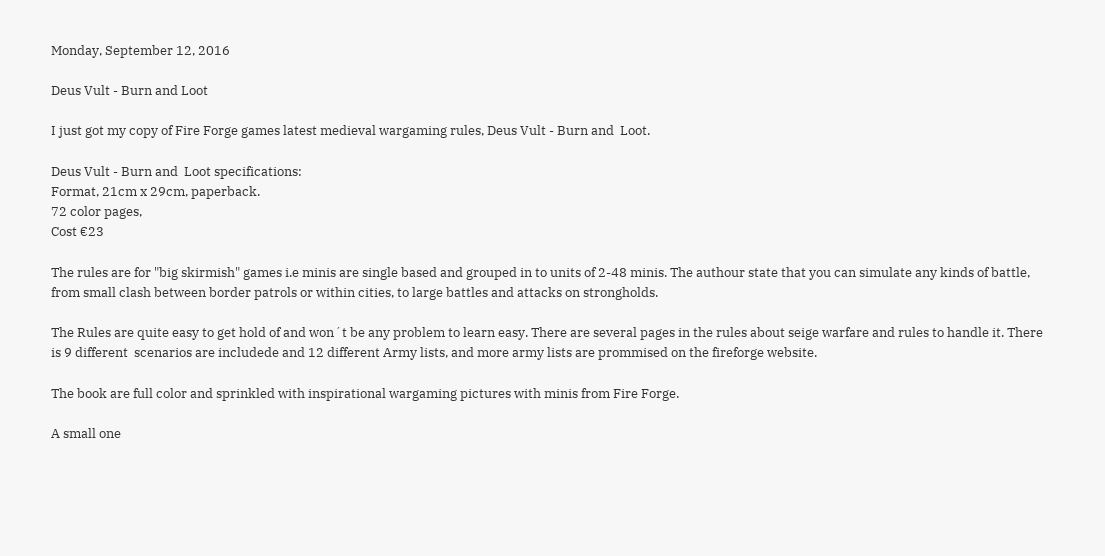Monday, September 12, 2016

Deus Vult - Burn and Loot

I just got my copy of Fire Forge games latest medieval wargaming rules, Deus Vult - Burn and  Loot.

Deus Vult - Burn and  Loot specifications:
Format, 21cm x 29cm, paperback.
72 color pages,
Cost €23

The rules are for "big skirmish" games i.e minis are single based and grouped in to units of 2-48 minis. The authour state that you can simulate any kinds of battle, from small clash between border patrols or within cities, to large battles and attacks on strongholds.

The Rules are quite easy to get hold of and won´t be any problem to learn easy. There are several pages in the rules about seige warfare and rules to handle it. There is 9 different  scenarios are includede and 12 different Army lists, and more army lists are prommised on the fireforge website.

The book are full color and sprinkled with inspirational wargaming pictures with minis from Fire Forge.

A small one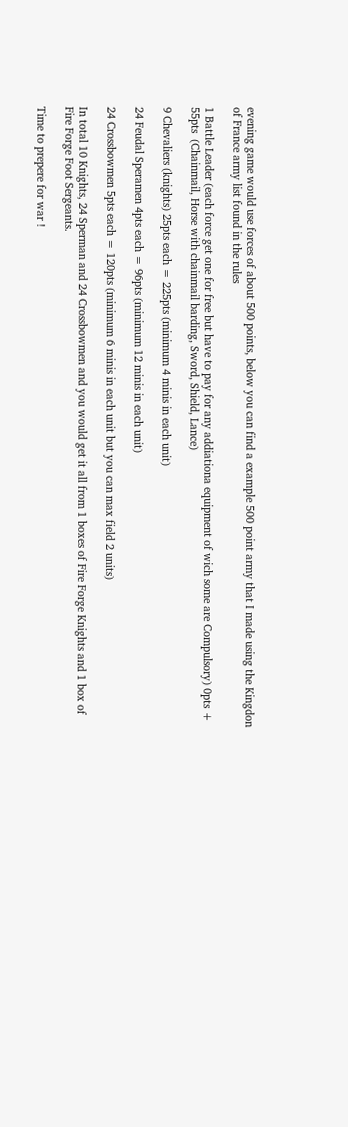evening game would use forces of about 500 points, below you can find a example 500 point army that I made using the Kingdon of France army list found in the rules

1 Battle Leader (each force get one for free but have to pay for any addiationa equipment of wich some are Compulsory) 0pts + 55pts  (Chainmail, Horse with chainmail barding, Sword, Shield, Lance)

9 Chevaliers (knights) 25pts each = 225pts (minimum 4 minis in each unit)

24 Feudal Speramen 4pts each = 96pts (minimum 12 minis in each unit)

24 Crossbowmen 5pts each = 120pts (minimum 6 minis in each unit but you can max field 2 units)

In total 10 Knights, 24 Sperman and 24 Crossbowmen and you would get it all from 1 boxes of Fire Forge Knights and 1 box of Fire Forge Foot Sergeants.

Time to prepere for war !